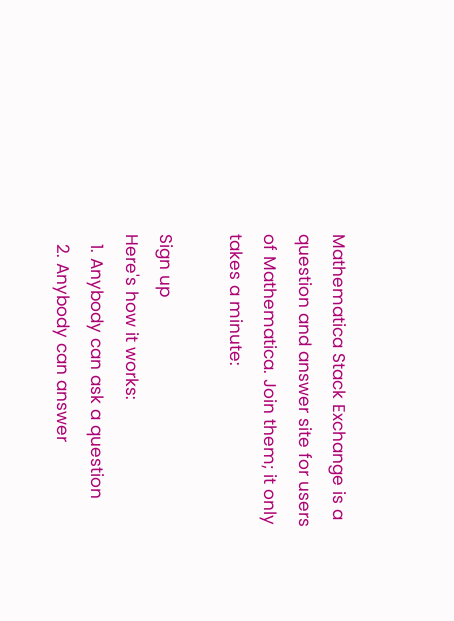Mathematica Stack Exchange is a question and answer site for users of Mathematica. Join them; it only takes a minute:

Sign up
Here's how it works:
  1. Anybody can ask a question
  2. Anybody can answer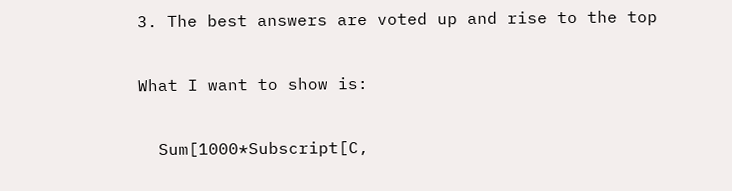3. The best answers are voted up and rise to the top

What I want to show is:

  Sum[1000*Subscript[C,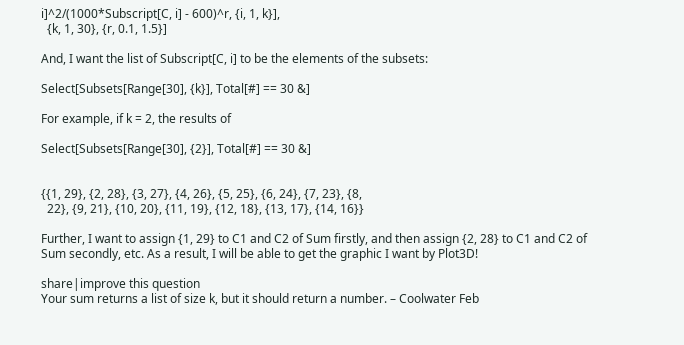i]^2/(1000*Subscript[C, i] - 600)^r, {i, 1, k}],
  {k, 1, 30}, {r, 0.1, 1.5}]

And, I want the list of Subscript[C, i] to be the elements of the subsets:

Select[Subsets[Range[30], {k}], Total[#] == 30 &]

For example, if k = 2, the results of

Select[Subsets[Range[30], {2}], Total[#] == 30 &]


{{1, 29}, {2, 28}, {3, 27}, {4, 26}, {5, 25}, {6, 24}, {7, 23}, {8,
  22}, {9, 21}, {10, 20}, {11, 19}, {12, 18}, {13, 17}, {14, 16}}

Further, I want to assign {1, 29} to C1 and C2 of Sum firstly, and then assign {2, 28} to C1 and C2 of Sum secondly, etc. As a result, I will be able to get the graphic I want by Plot3D!

share|improve this question
Your sum returns a list of size k, but it should return a number. – Coolwater Feb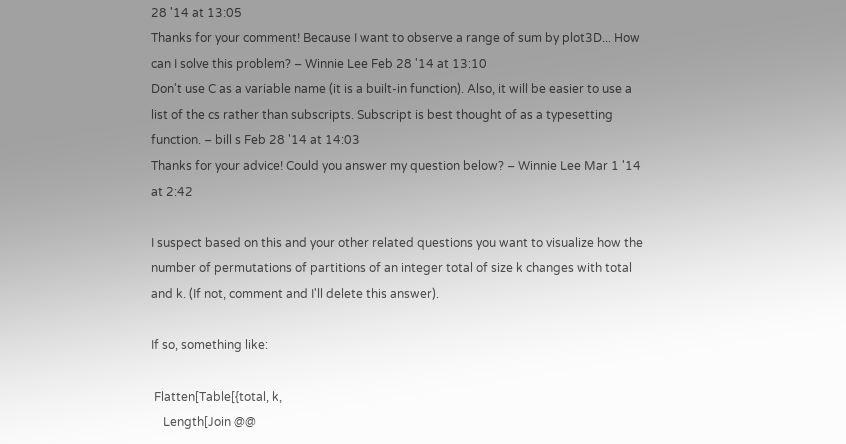28 '14 at 13:05
Thanks for your comment! Because I want to observe a range of sum by plot3D... How can I solve this problem? – Winnie Lee Feb 28 '14 at 13:10
Don't use C as a variable name (it is a built-in function). Also, it will be easier to use a list of the cs rather than subscripts. Subscript is best thought of as a typesetting function. – bill s Feb 28 '14 at 14:03
Thanks for your advice! Could you answer my question below? – Winnie Lee Mar 1 '14 at 2:42

I suspect based on this and your other related questions you want to visualize how the number of permutations of partitions of an integer total of size k changes with total and k. (If not, comment and I'll delete this answer).

If so, something like:

 Flatten[Table[{total, k,
    Length[Join @@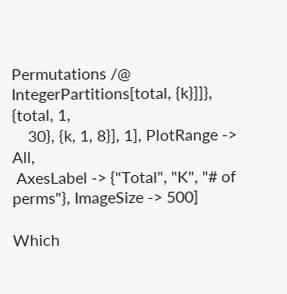Permutations /@ IntegerPartitions[total, {k}]]}, {total, 1,
    30}, {k, 1, 8}], 1], PlotRange -> All,
 AxesLabel -> {"Total", "K", "# of perms"}, ImageSize -> 500]

Which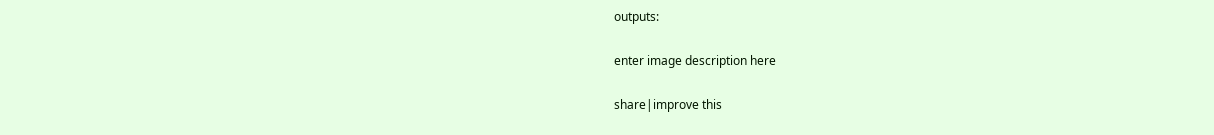outputs:

enter image description here

share|improve this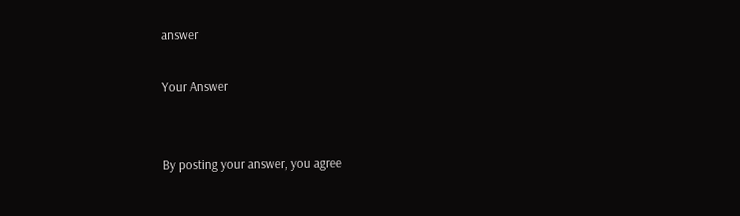answer

Your Answer


By posting your answer, you agree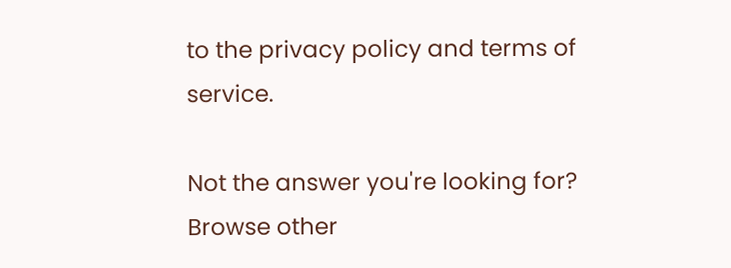to the privacy policy and terms of service.

Not the answer you're looking for? Browse other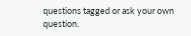questions tagged or ask your own question.